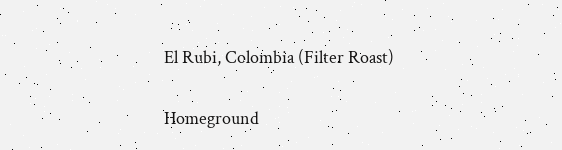El Rubi, Colombia (Filter Roast)

Homeground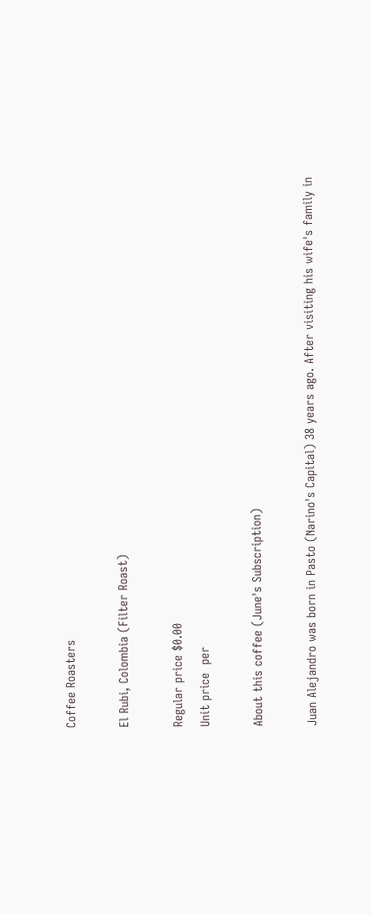Coffee Roasters

El Rubi, Colombia (Filter Roast)

Regular price $0.00
Unit price  per

About this coffee (June's Subscription)

Juan Alejandro was born in Pasto (Narino's Capital) 38 years ago. After visiting his wife's family in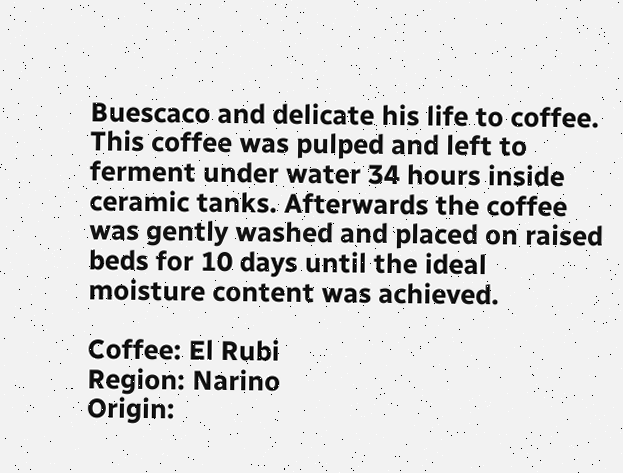Buescaco and delicate his life to coffee. This coffee was pulped and left to ferment under water 34 hours inside ceramic tanks. Afterwards the coffee was gently washed and placed on raised beds for 10 days until the ideal moisture content was achieved.

Coffee: El Rubi
Region: Narino
Origin: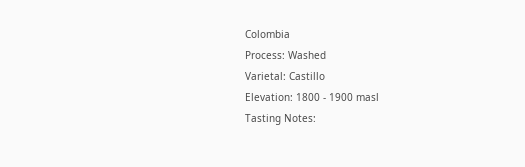Colombia
Process: Washed
Varietal: Castillo
Elevation: 1800 - 1900 masl
Tasting Notes: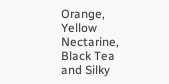Orange, Yellow Nectarine, Black Tea and Silky